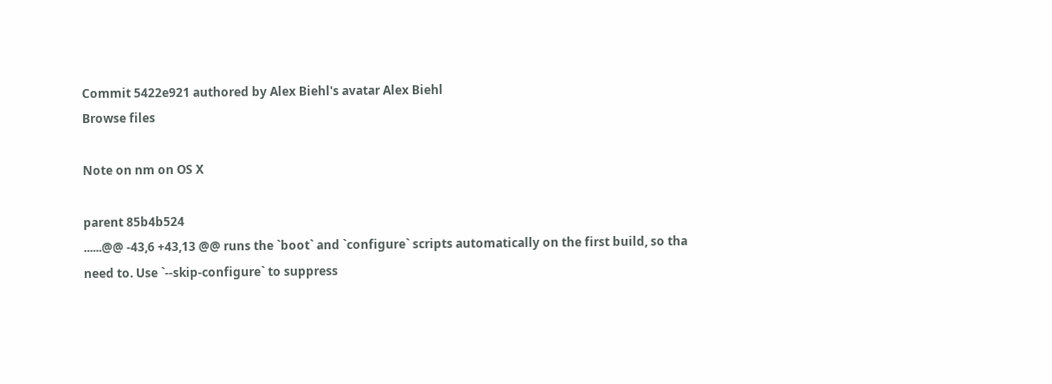Commit 5422e921 authored by Alex Biehl's avatar Alex Biehl
Browse files

Note on nm on OS X

parent 85b4b524
......@@ -43,6 +43,13 @@ runs the `boot` and `configure` scripts automatically on the first build, so tha
need to. Use `--skip-configure` to suppress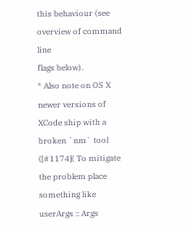this behaviour (see overview of command line
flags below).
* Also note on OS X newer versions of XCode ship with a broken `nm` tool ([#1174]( To mitigate the problem place something like
userArgs :: Args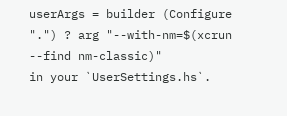userArgs = builder (Configure ".") ? arg "--with-nm=$(xcrun --find nm-classic)"
in your `UserSettings.hs`.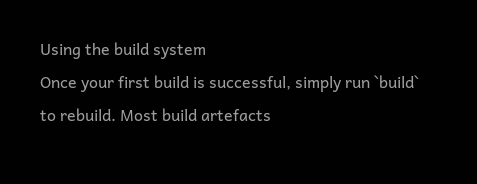Using the build system
Once your first build is successful, simply run `build` to rebuild. Most build artefacts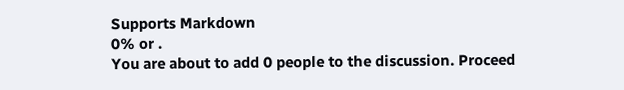Supports Markdown
0% or .
You are about to add 0 people to the discussion. Proceed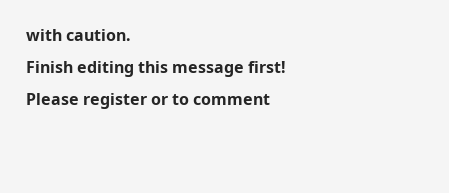with caution.
Finish editing this message first!
Please register or to comment